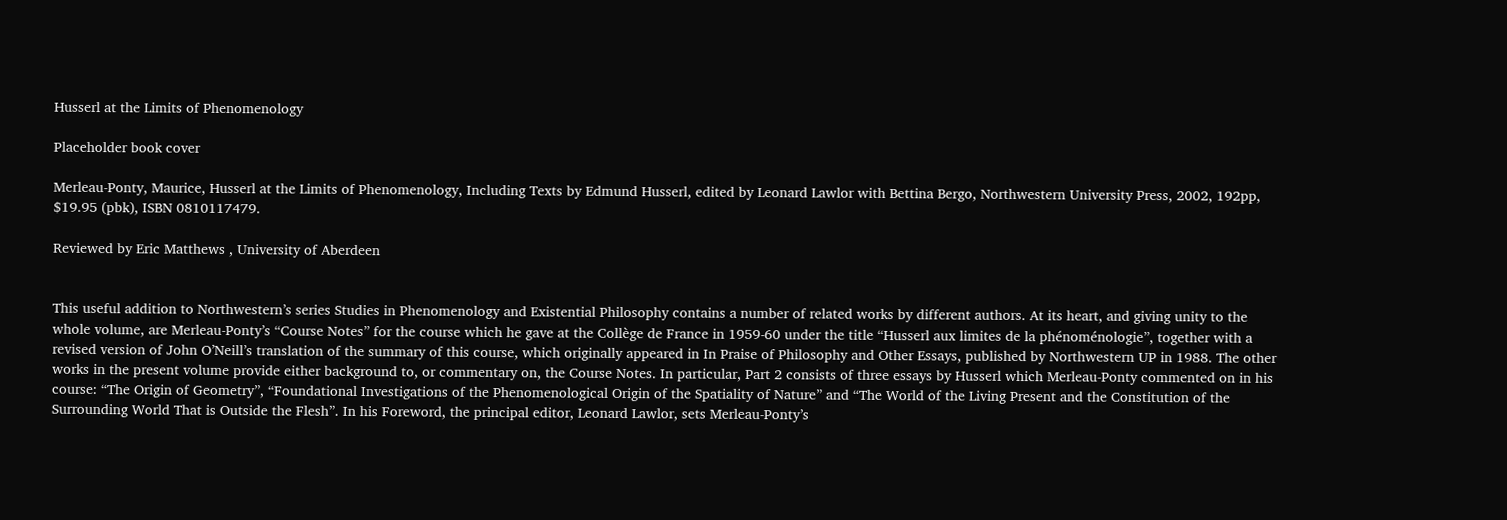Husserl at the Limits of Phenomenology

Placeholder book cover

Merleau-Ponty, Maurice, Husserl at the Limits of Phenomenology, Including Texts by Edmund Husserl, edited by Leonard Lawlor with Bettina Bergo, Northwestern University Press, 2002, 192pp, $19.95 (pbk), ISBN 0810117479.

Reviewed by Eric Matthews , University of Aberdeen


This useful addition to Northwestern’s series Studies in Phenomenology and Existential Philosophy contains a number of related works by different authors. At its heart, and giving unity to the whole volume, are Merleau-Ponty’s “Course Notes” for the course which he gave at the Collège de France in 1959-60 under the title “Husserl aux limites de la phénoménologie”, together with a revised version of John O’Neill’s translation of the summary of this course, which originally appeared in In Praise of Philosophy and Other Essays, published by Northwestern UP in 1988. The other works in the present volume provide either background to, or commentary on, the Course Notes. In particular, Part 2 consists of three essays by Husserl which Merleau-Ponty commented on in his course: “The Origin of Geometry”, “Foundational Investigations of the Phenomenological Origin of the Spatiality of Nature” and “The World of the Living Present and the Constitution of the Surrounding World That is Outside the Flesh”. In his Foreword, the principal editor, Leonard Lawlor, sets Merleau-Ponty’s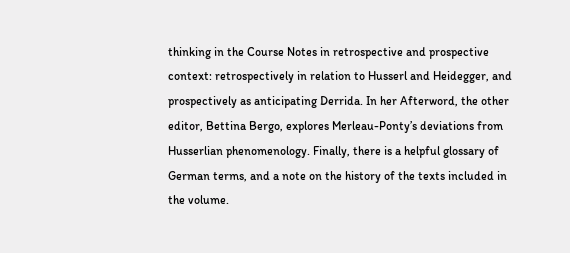thinking in the Course Notes in retrospective and prospective context: retrospectively in relation to Husserl and Heidegger, and prospectively as anticipating Derrida. In her Afterword, the other editor, Bettina Bergo, explores Merleau-Ponty’s deviations from Husserlian phenomenology. Finally, there is a helpful glossary of German terms, and a note on the history of the texts included in the volume.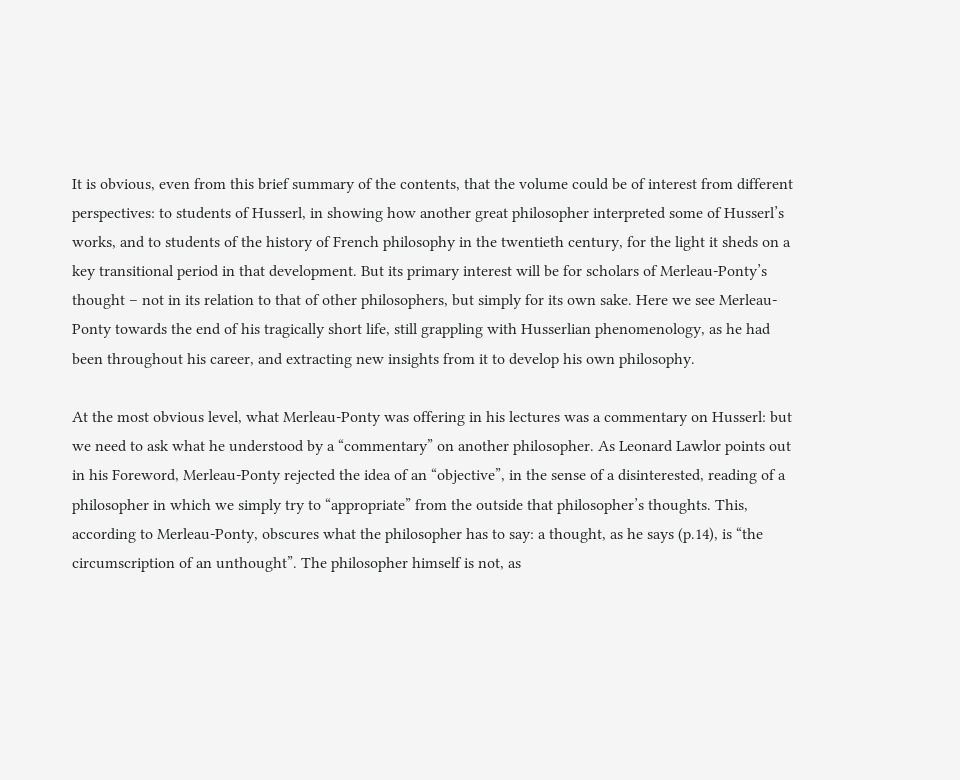It is obvious, even from this brief summary of the contents, that the volume could be of interest from different perspectives: to students of Husserl, in showing how another great philosopher interpreted some of Husserl’s works, and to students of the history of French philosophy in the twentieth century, for the light it sheds on a key transitional period in that development. But its primary interest will be for scholars of Merleau-Ponty’s thought – not in its relation to that of other philosophers, but simply for its own sake. Here we see Merleau-Ponty towards the end of his tragically short life, still grappling with Husserlian phenomenology, as he had been throughout his career, and extracting new insights from it to develop his own philosophy.

At the most obvious level, what Merleau-Ponty was offering in his lectures was a commentary on Husserl: but we need to ask what he understood by a “commentary” on another philosopher. As Leonard Lawlor points out in his Foreword, Merleau-Ponty rejected the idea of an “objective”, in the sense of a disinterested, reading of a philosopher in which we simply try to “appropriate” from the outside that philosopher’s thoughts. This, according to Merleau-Ponty, obscures what the philosopher has to say: a thought, as he says (p.14), is “the circumscription of an unthought”. The philosopher himself is not, as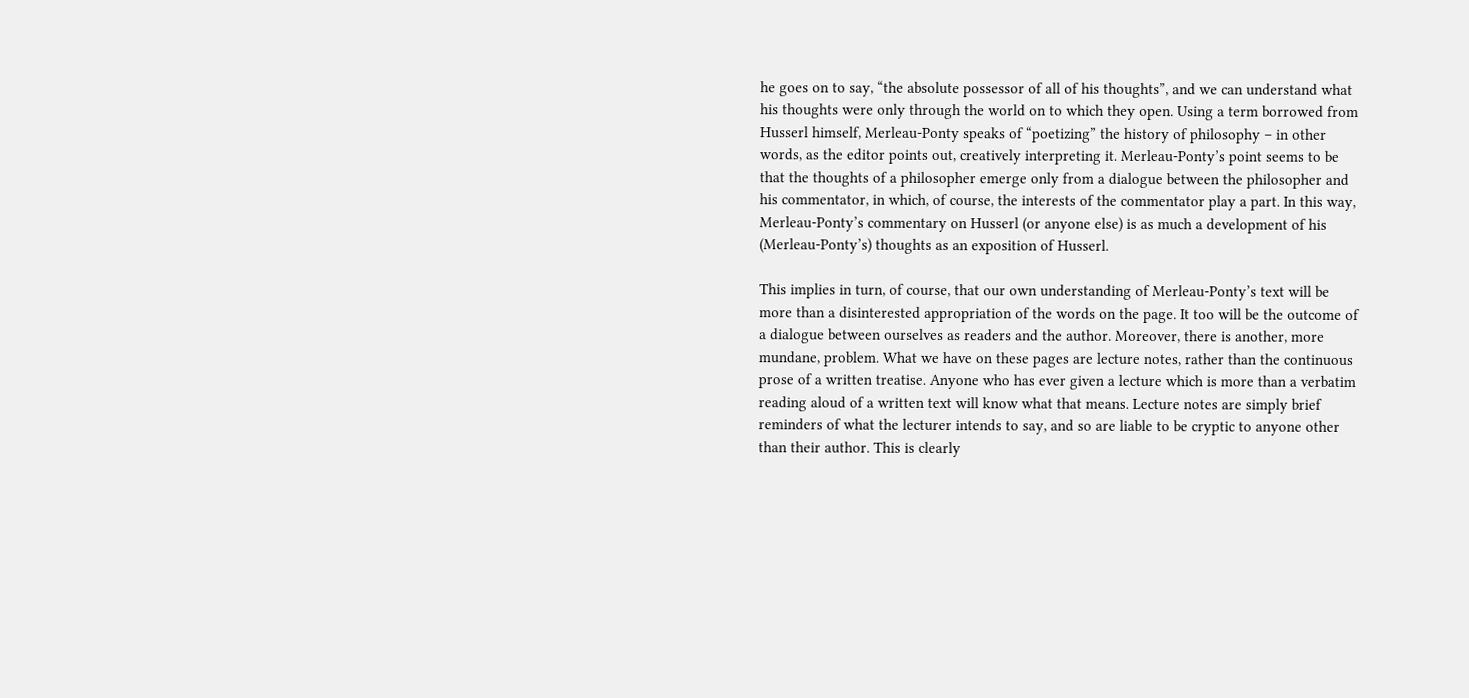he goes on to say, “the absolute possessor of all of his thoughts”, and we can understand what his thoughts were only through the world on to which they open. Using a term borrowed from Husserl himself, Merleau-Ponty speaks of “poetizing” the history of philosophy – in other words, as the editor points out, creatively interpreting it. Merleau-Ponty’s point seems to be that the thoughts of a philosopher emerge only from a dialogue between the philosopher and his commentator, in which, of course, the interests of the commentator play a part. In this way, Merleau-Ponty’s commentary on Husserl (or anyone else) is as much a development of his (Merleau-Ponty’s) thoughts as an exposition of Husserl.

This implies in turn, of course, that our own understanding of Merleau-Ponty’s text will be more than a disinterested appropriation of the words on the page. It too will be the outcome of a dialogue between ourselves as readers and the author. Moreover, there is another, more mundane, problem. What we have on these pages are lecture notes, rather than the continuous prose of a written treatise. Anyone who has ever given a lecture which is more than a verbatim reading aloud of a written text will know what that means. Lecture notes are simply brief reminders of what the lecturer intends to say, and so are liable to be cryptic to anyone other than their author. This is clearly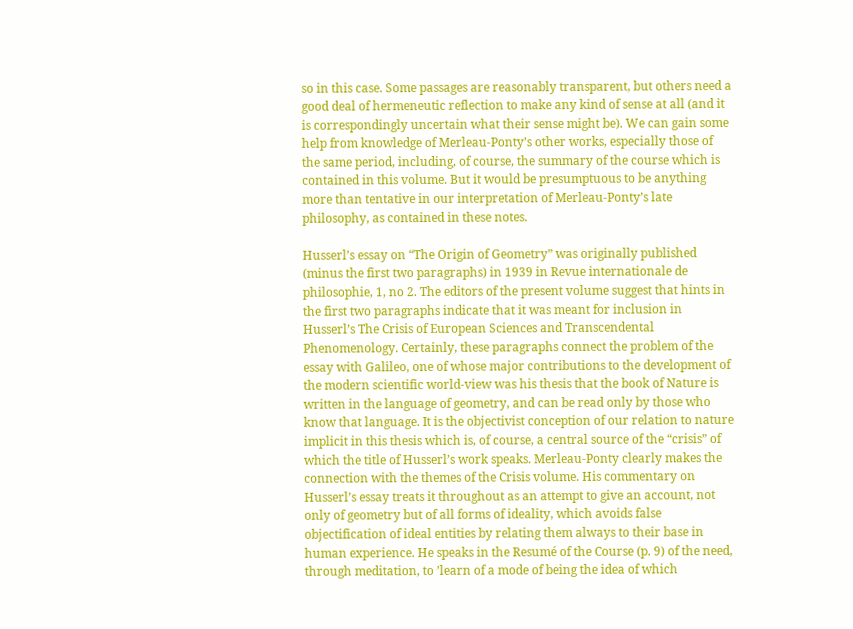so in this case. Some passages are reasonably transparent, but others need a good deal of hermeneutic reflection to make any kind of sense at all (and it is correspondingly uncertain what their sense might be). We can gain some help from knowledge of Merleau-Ponty’s other works, especially those of the same period, including, of course, the summary of the course which is contained in this volume. But it would be presumptuous to be anything more than tentative in our interpretation of Merleau-Ponty’s late philosophy, as contained in these notes.

Husserl’s essay on “The Origin of Geometry” was originally published (minus the first two paragraphs) in 1939 in Revue internationale de philosophie, 1, no 2. The editors of the present volume suggest that hints in the first two paragraphs indicate that it was meant for inclusion in Husserl’s The Crisis of European Sciences and Transcendental Phenomenology. Certainly, these paragraphs connect the problem of the essay with Galileo, one of whose major contributions to the development of the modern scientific world-view was his thesis that the book of Nature is written in the language of geometry, and can be read only by those who know that language. It is the objectivist conception of our relation to nature implicit in this thesis which is, of course, a central source of the “crisis” of which the title of Husserl’s work speaks. Merleau-Ponty clearly makes the connection with the themes of the Crisis volume. His commentary on Husserl’s essay treats it throughout as an attempt to give an account, not only of geometry but of all forms of ideality, which avoids false objectification of ideal entities by relating them always to their base in human experience. He speaks in the Resumé of the Course (p. 9) of the need, through meditation, to ’learn of a mode of being the idea of which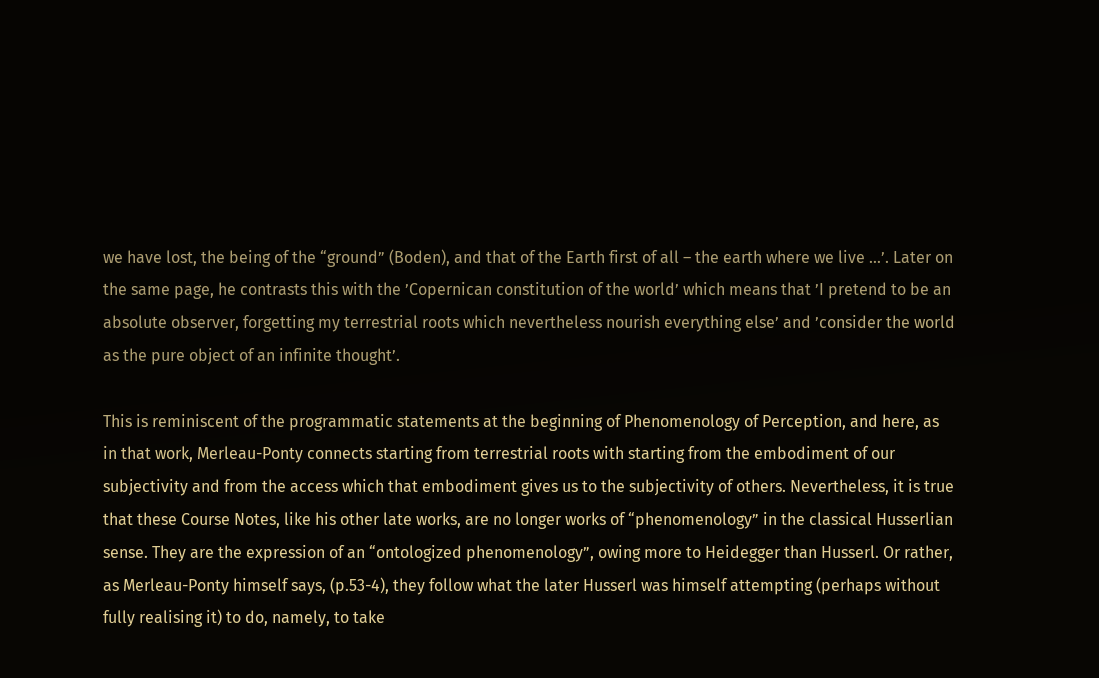we have lost, the being of the “ground” (Boden), and that of the Earth first of all – the earth where we live …’. Later on the same page, he contrasts this with the ’Copernican constitution of the world’ which means that ’I pretend to be an absolute observer, forgetting my terrestrial roots which nevertheless nourish everything else’ and ’consider the world as the pure object of an infinite thought’.

This is reminiscent of the programmatic statements at the beginning of Phenomenology of Perception, and here, as in that work, Merleau-Ponty connects starting from terrestrial roots with starting from the embodiment of our subjectivity and from the access which that embodiment gives us to the subjectivity of others. Nevertheless, it is true that these Course Notes, like his other late works, are no longer works of “phenomenology” in the classical Husserlian sense. They are the expression of an “ontologized phenomenology”, owing more to Heidegger than Husserl. Or rather, as Merleau-Ponty himself says, (p.53-4), they follow what the later Husserl was himself attempting (perhaps without fully realising it) to do, namely, to take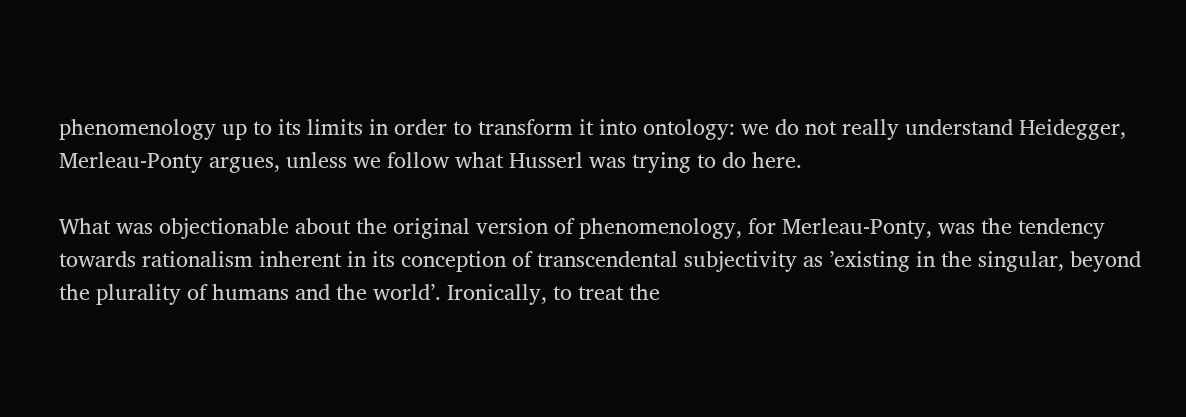phenomenology up to its limits in order to transform it into ontology: we do not really understand Heidegger, Merleau-Ponty argues, unless we follow what Husserl was trying to do here.

What was objectionable about the original version of phenomenology, for Merleau-Ponty, was the tendency towards rationalism inherent in its conception of transcendental subjectivity as ’existing in the singular, beyond the plurality of humans and the world’. Ironically, to treat the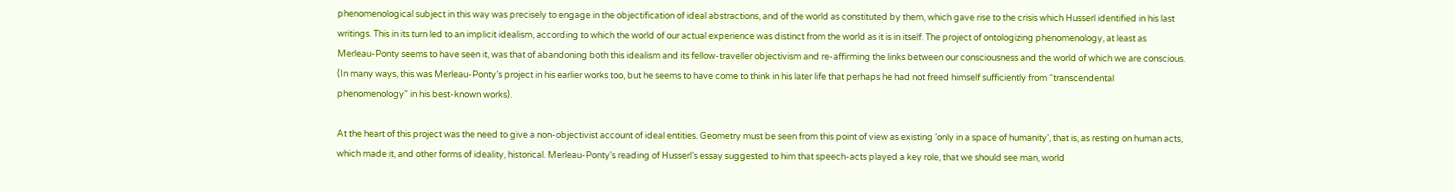phenomenological subject in this way was precisely to engage in the objectification of ideal abstractions, and of the world as constituted by them, which gave rise to the crisis which Husserl identified in his last writings. This in its turn led to an implicit idealism, according to which the world of our actual experience was distinct from the world as it is in itself. The project of ontologizing phenomenology, at least as Merleau-Ponty seems to have seen it, was that of abandoning both this idealism and its fellow-traveller objectivism and re-affirming the links between our consciousness and the world of which we are conscious. (In many ways, this was Merleau-Ponty’s project in his earlier works too, but he seems to have come to think in his later life that perhaps he had not freed himself sufficiently from “transcendental phenomenology” in his best-known works).

At the heart of this project was the need to give a non-objectivist account of ideal entities. Geometry must be seen from this point of view as existing ’only in a space of humanity’, that is, as resting on human acts, which made it, and other forms of ideality, historical. Merleau-Ponty’s reading of Husserl’s essay suggested to him that speech-acts played a key role, that we should see man, world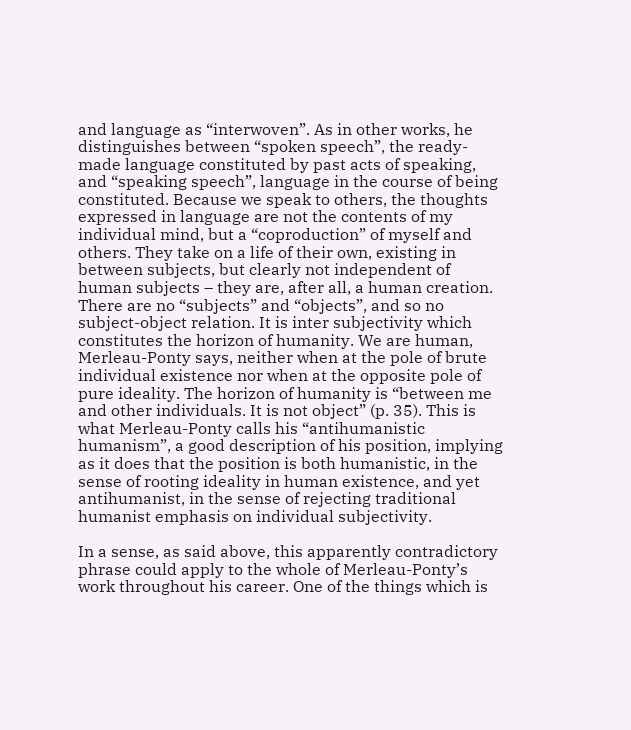and language as “interwoven”. As in other works, he distinguishes between “spoken speech”, the ready-made language constituted by past acts of speaking, and “speaking speech”, language in the course of being constituted. Because we speak to others, the thoughts expressed in language are not the contents of my individual mind, but a “coproduction” of myself and others. They take on a life of their own, existing in between subjects, but clearly not independent of human subjects – they are, after all, a human creation. There are no “subjects” and “objects”, and so no subject-object relation. It is inter subjectivity which constitutes the horizon of humanity. We are human, Merleau-Ponty says, neither when at the pole of brute individual existence nor when at the opposite pole of pure ideality. The horizon of humanity is “between me and other individuals. It is not object” (p. 35). This is what Merleau-Ponty calls his “antihumanistic humanism”, a good description of his position, implying as it does that the position is both humanistic, in the sense of rooting ideality in human existence, and yet antihumanist, in the sense of rejecting traditional humanist emphasis on individual subjectivity.

In a sense, as said above, this apparently contradictory phrase could apply to the whole of Merleau-Ponty’s work throughout his career. One of the things which is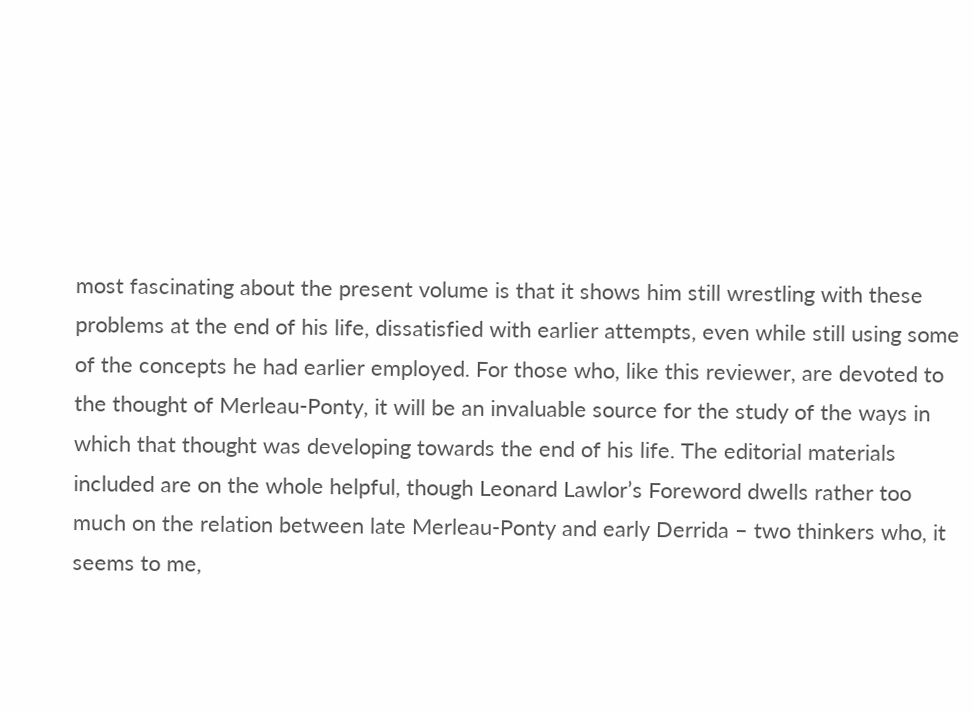most fascinating about the present volume is that it shows him still wrestling with these problems at the end of his life, dissatisfied with earlier attempts, even while still using some of the concepts he had earlier employed. For those who, like this reviewer, are devoted to the thought of Merleau-Ponty, it will be an invaluable source for the study of the ways in which that thought was developing towards the end of his life. The editorial materials included are on the whole helpful, though Leonard Lawlor’s Foreword dwells rather too much on the relation between late Merleau-Ponty and early Derrida – two thinkers who, it seems to me,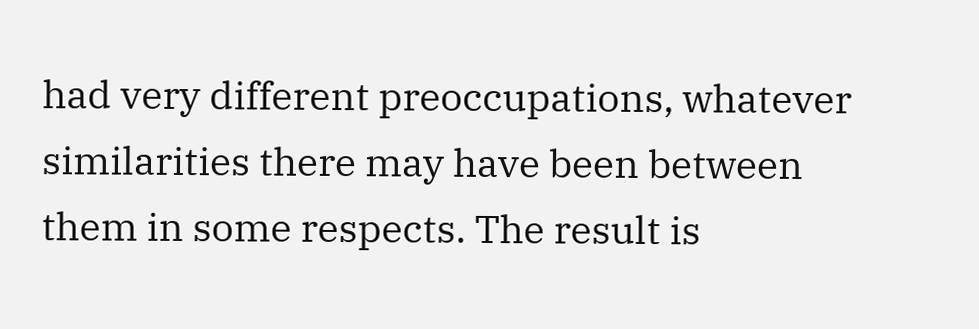had very different preoccupations, whatever similarities there may have been between them in some respects. The result is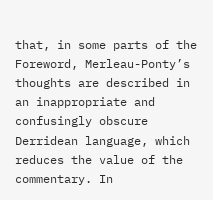that, in some parts of the Foreword, Merleau-Ponty’s thoughts are described in an inappropriate and confusingly obscure Derridean language, which reduces the value of the commentary. In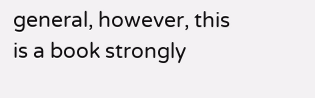general, however, this is a book strongly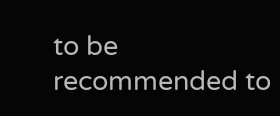to be recommended to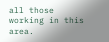all those working in this area.